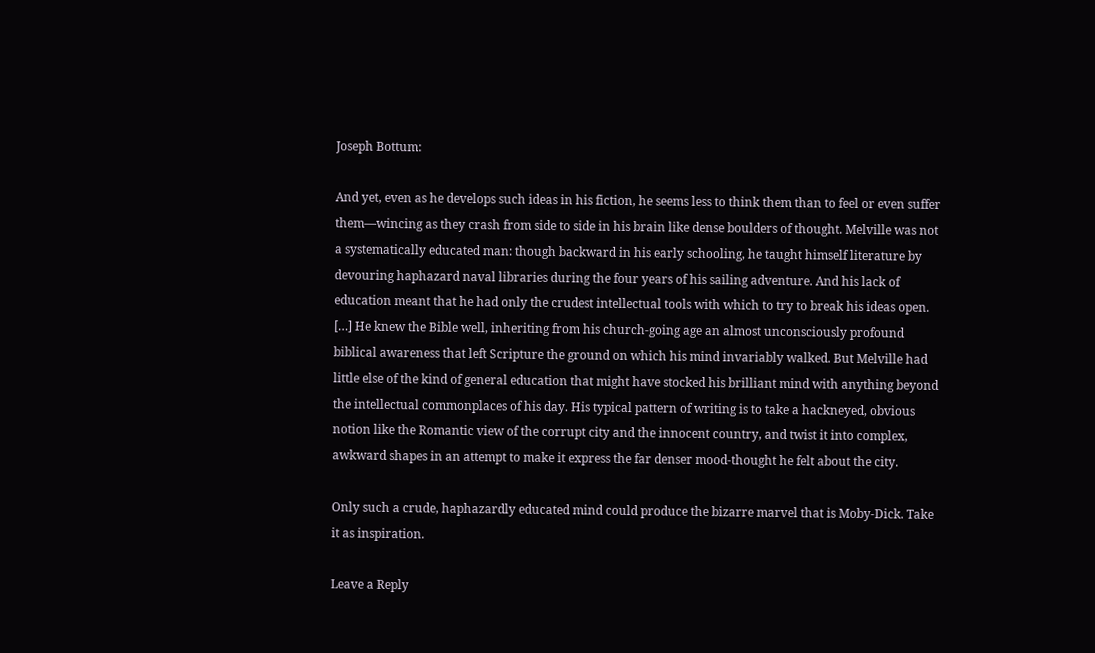Joseph Bottum:

And yet, even as he develops such ideas in his fiction, he seems less to think them than to feel or even suffer them—wincing as they crash from side to side in his brain like dense boulders of thought. Melville was not a systematically educated man: though backward in his early schooling, he taught himself literature by devouring haphazard naval libraries during the four years of his sailing adventure. And his lack of education meant that he had only the crudest intellectual tools with which to try to break his ideas open. […] He knew the Bible well, inheriting from his church-going age an almost unconsciously profound biblical awareness that left Scripture the ground on which his mind invariably walked. But Melville had little else of the kind of general education that might have stocked his brilliant mind with anything beyond the intellectual commonplaces of his day. His typical pattern of writing is to take a hackneyed, obvious notion like the Romantic view of the corrupt city and the innocent country, and twist it into complex, awkward shapes in an attempt to make it express the far denser mood-thought he felt about the city.

Only such a crude, haphazardly educated mind could produce the bizarre marvel that is Moby-Dick. Take it as inspiration.

Leave a Reply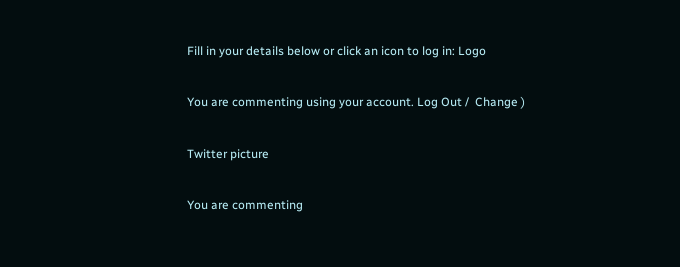Fill in your details below or click an icon to log in: Logo

You are commenting using your account. Log Out /  Change )

Twitter picture

You are commenting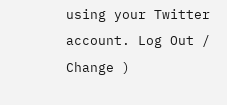using your Twitter account. Log Out /  Change )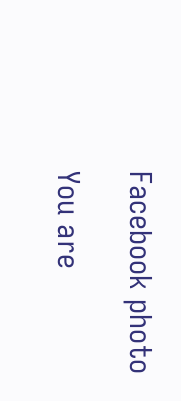Facebook photo

You are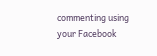commenting using your Facebook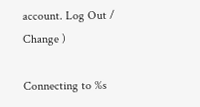account. Log Out /  Change )

Connecting to %s